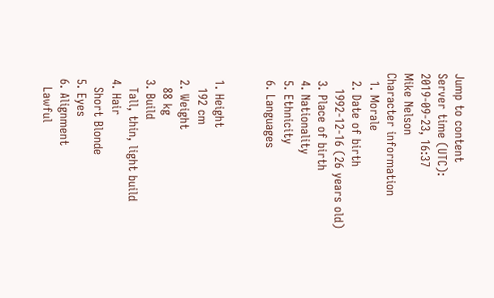Jump to content
Server time (UTC): 2019-09-23, 16:37
Mike Nelson
Character information
  1. Morale
  2. Date of birth
    1992-12-16 (26 years old)
  3. Place of birth
  4. Nationality
  5. Ethnicity
  6. Languages


  1. Height
    192 cm
  2. Weight
    88 kg
  3. Build
    Tall, thin, light build
  4. Hair
    Short Blonde
  5. Eyes
  6. Alignment
    Lawful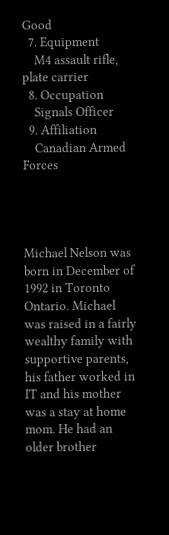Good
  7. Equipment
    M4 assault rifle, plate carrier
  8. Occupation
    Signals Officer
  9. Affiliation
    Canadian Armed Forces




Michael Nelson was born in December of 1992 in Toronto Ontario. Michael was raised in a fairly wealthy family with supportive parents, his father worked in IT and his mother was a stay at home mom. He had an older brother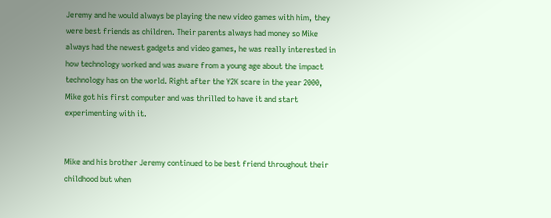Jeremy and he would always be playing the new video games with him, they were best friends as children. Their parents always had money so Mike always had the newest gadgets and video games, he was really interested in how technology worked and was aware from a young age about the impact technology has on the world. Right after the Y2K scare in the year 2000, Mike got his first computer and was thrilled to have it and start experimenting with it.


Mike and his brother Jeremy continued to be best friend throughout their childhood but when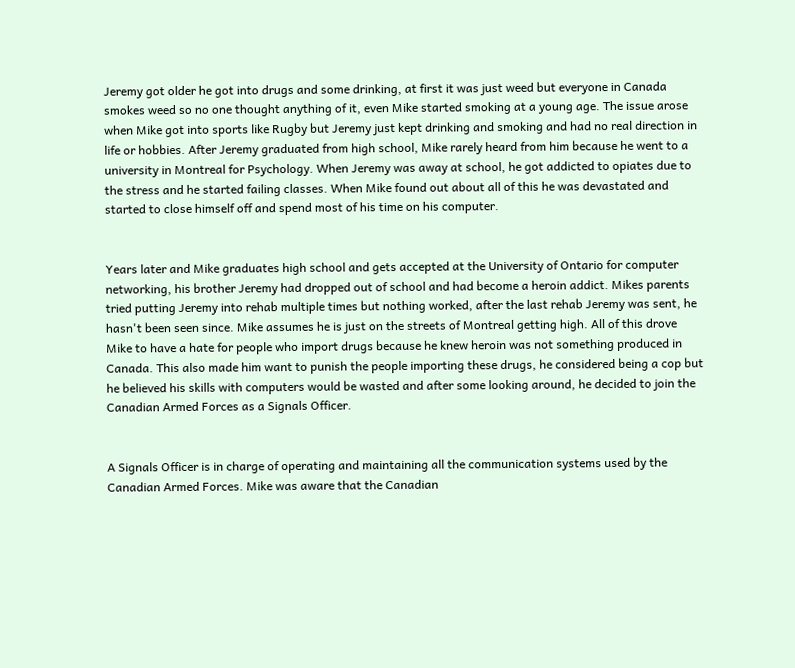Jeremy got older he got into drugs and some drinking, at first it was just weed but everyone in Canada smokes weed so no one thought anything of it, even Mike started smoking at a young age. The issue arose when Mike got into sports like Rugby but Jeremy just kept drinking and smoking and had no real direction in life or hobbies. After Jeremy graduated from high school, Mike rarely heard from him because he went to a university in Montreal for Psychology. When Jeremy was away at school, he got addicted to opiates due to the stress and he started failing classes. When Mike found out about all of this he was devastated and started to close himself off and spend most of his time on his computer.


Years later and Mike graduates high school and gets accepted at the University of Ontario for computer networking, his brother Jeremy had dropped out of school and had become a heroin addict. Mikes parents tried putting Jeremy into rehab multiple times but nothing worked, after the last rehab Jeremy was sent, he hasn't been seen since. Mike assumes he is just on the streets of Montreal getting high. All of this drove Mike to have a hate for people who import drugs because he knew heroin was not something produced in Canada. This also made him want to punish the people importing these drugs, he considered being a cop but he believed his skills with computers would be wasted and after some looking around, he decided to join the Canadian Armed Forces as a Signals Officer.


A Signals Officer is in charge of operating and maintaining all the communication systems used by the Canadian Armed Forces. Mike was aware that the Canadian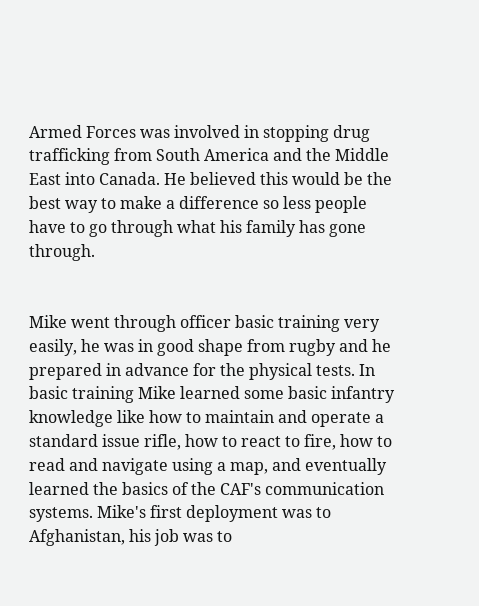Armed Forces was involved in stopping drug trafficking from South America and the Middle East into Canada. He believed this would be the best way to make a difference so less people have to go through what his family has gone through.


Mike went through officer basic training very easily, he was in good shape from rugby and he prepared in advance for the physical tests. In basic training Mike learned some basic infantry knowledge like how to maintain and operate a standard issue rifle, how to react to fire, how to read and navigate using a map, and eventually learned the basics of the CAF's communication systems. Mike's first deployment was to Afghanistan, his job was to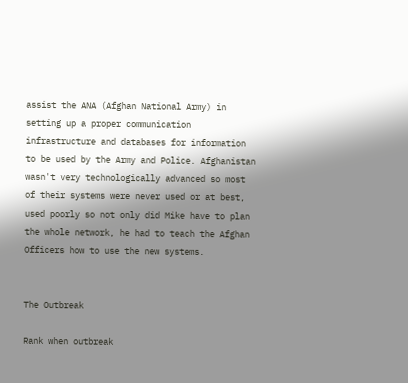assist the ANA (Afghan National Army) in setting up a proper communication infrastructure and databases for information to be used by the Army and Police. Afghanistan wasn't very technologically advanced so most of their systems were never used or at best, used poorly so not only did Mike have to plan the whole network, he had to teach the Afghan Officers how to use the new systems.


The Outbreak

Rank when outbreak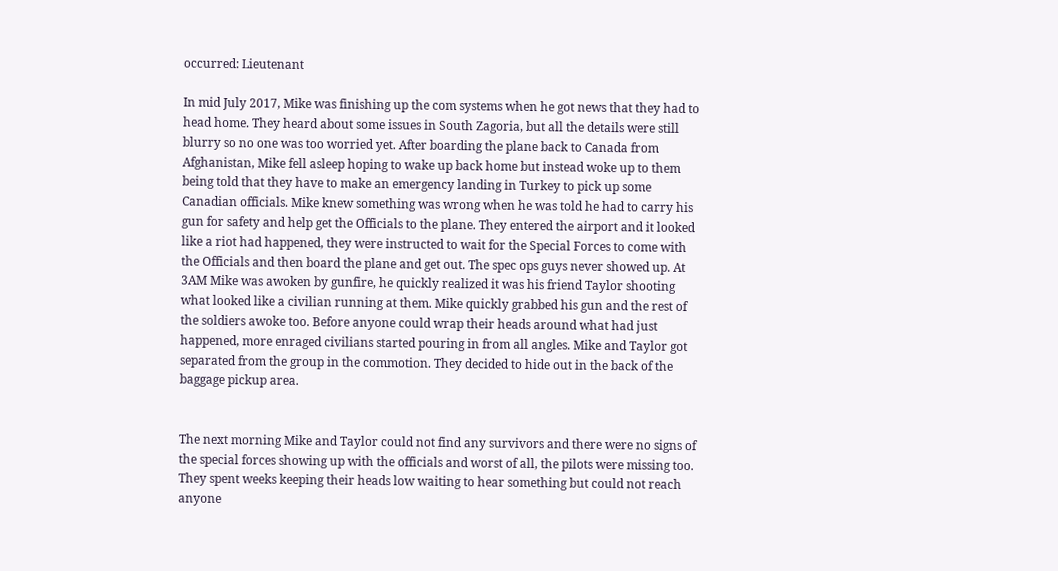occurred: Lieutenant

In mid July 2017, Mike was finishing up the com systems when he got news that they had to head home. They heard about some issues in South Zagoria, but all the details were still blurry so no one was too worried yet. After boarding the plane back to Canada from Afghanistan, Mike fell asleep hoping to wake up back home but instead woke up to them being told that they have to make an emergency landing in Turkey to pick up some Canadian officials. Mike knew something was wrong when he was told he had to carry his gun for safety and help get the Officials to the plane. They entered the airport and it looked like a riot had happened, they were instructed to wait for the Special Forces to come with the Officials and then board the plane and get out. The spec ops guys never showed up. At 3AM Mike was awoken by gunfire, he quickly realized it was his friend Taylor shooting what looked like a civilian running at them. Mike quickly grabbed his gun and the rest of the soldiers awoke too. Before anyone could wrap their heads around what had just happened, more enraged civilians started pouring in from all angles. Mike and Taylor got separated from the group in the commotion. They decided to hide out in the back of the baggage pickup area.


The next morning Mike and Taylor could not find any survivors and there were no signs of the special forces showing up with the officials and worst of all, the pilots were missing too. They spent weeks keeping their heads low waiting to hear something but could not reach anyone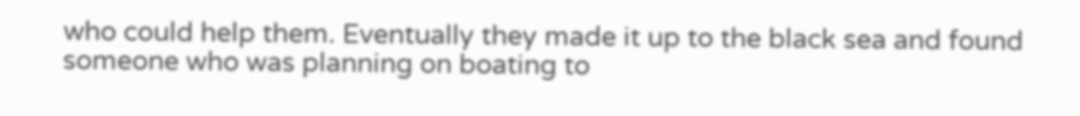who could help them. Eventually they made it up to the black sea and found someone who was planning on boating to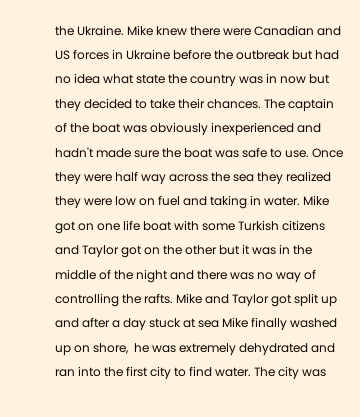the Ukraine. Mike knew there were Canadian and US forces in Ukraine before the outbreak but had no idea what state the country was in now but they decided to take their chances. The captain of the boat was obviously inexperienced and hadn't made sure the boat was safe to use. Once they were half way across the sea they realized they were low on fuel and taking in water. Mike got on one life boat with some Turkish citizens and Taylor got on the other but it was in the middle of the night and there was no way of controlling the rafts. Mike and Taylor got split up and after a day stuck at sea Mike finally washed up on shore,  he was extremely dehydrated and ran into the first city to find water. The city was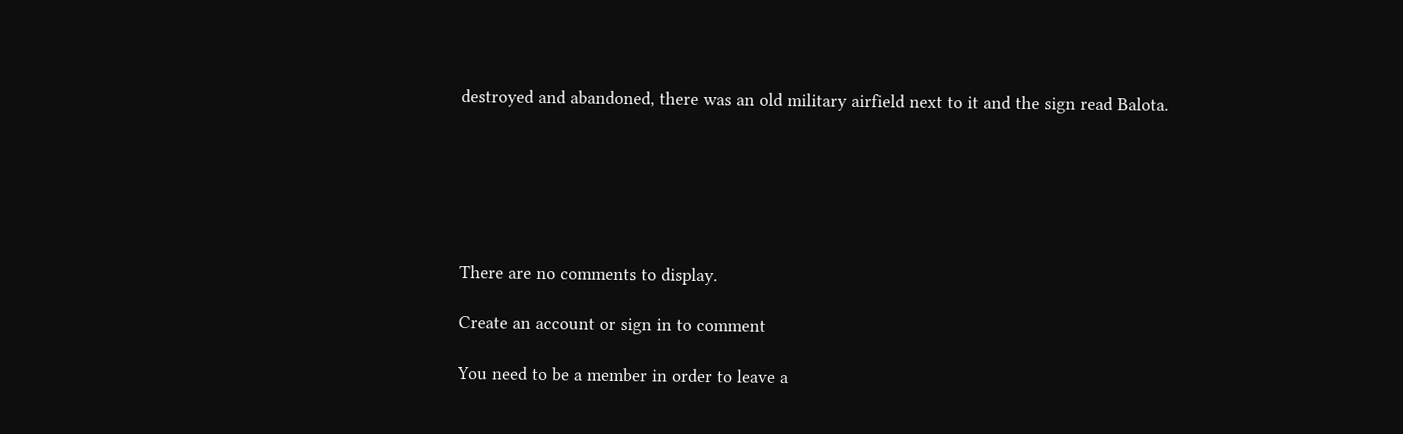destroyed and abandoned, there was an old military airfield next to it and the sign read Balota.






There are no comments to display.

Create an account or sign in to comment

You need to be a member in order to leave a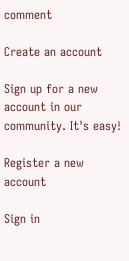comment

Create an account

Sign up for a new account in our community. It's easy!

Register a new account

Sign in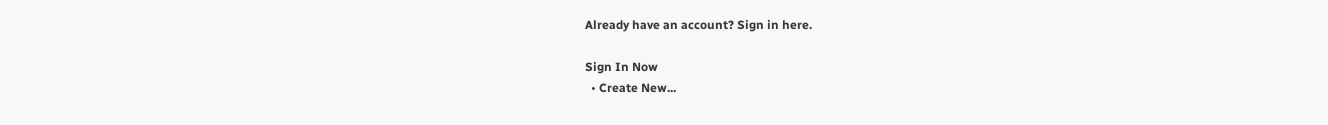Already have an account? Sign in here.

Sign In Now
  • Create New...